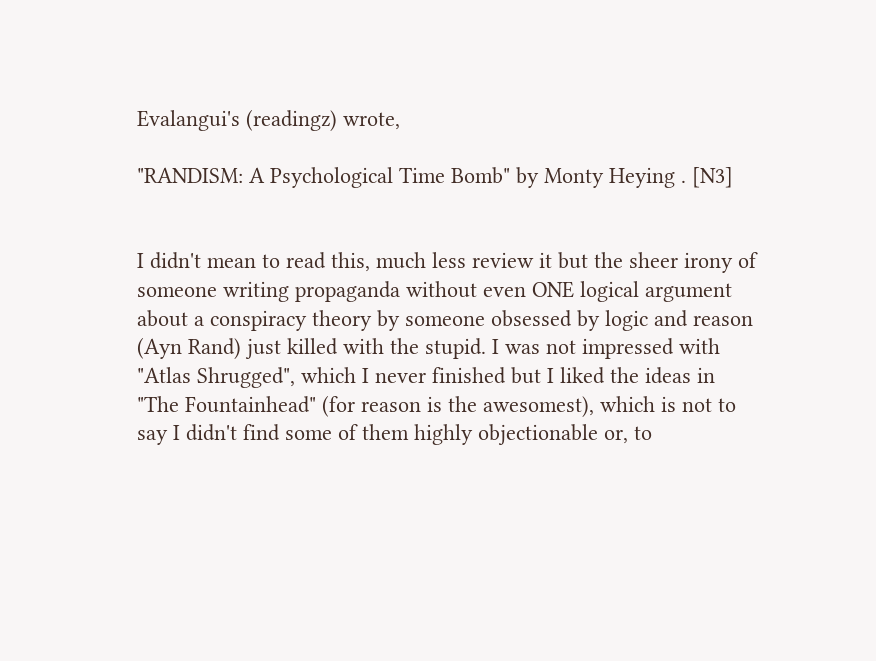Evalangui's (readingz) wrote,

"RANDISM: A Psychological Time Bomb" by Monty Heying . [N3]


I didn't mean to read this, much less review it but the sheer irony of someone writing propaganda without even ONE logical argument about a conspiracy theory by someone obsessed by logic and reason (Ayn Rand) just killed with the stupid. I was not impressed with "Atlas Shrugged", which I never finished but I liked the ideas in "The Fountainhead" (for reason is the awesomest), which is not to say I didn't find some of them highly objectionable or, to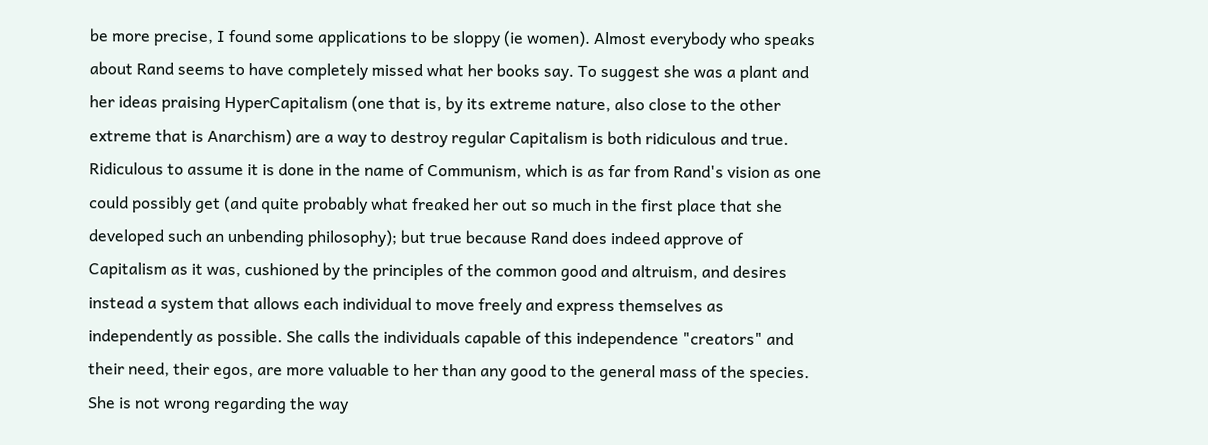be more precise, I found some applications to be sloppy (ie women). Almost everybody who speaks about Rand seems to have completely missed what her books say. To suggest she was a plant and her ideas praising HyperCapitalism (one that is, by its extreme nature, also close to the other extreme that is Anarchism) are a way to destroy regular Capitalism is both ridiculous and true. Ridiculous to assume it is done in the name of Communism, which is as far from Rand's vision as one could possibly get (and quite probably what freaked her out so much in the first place that she developed such an unbending philosophy); but true because Rand does indeed approve of Capitalism as it was, cushioned by the principles of the common good and altruism, and desires instead a system that allows each individual to move freely and express themselves as independently as possible. She calls the individuals capable of this independence "creators" and their need, their egos, are more valuable to her than any good to the general mass of the species. She is not wrong regarding the way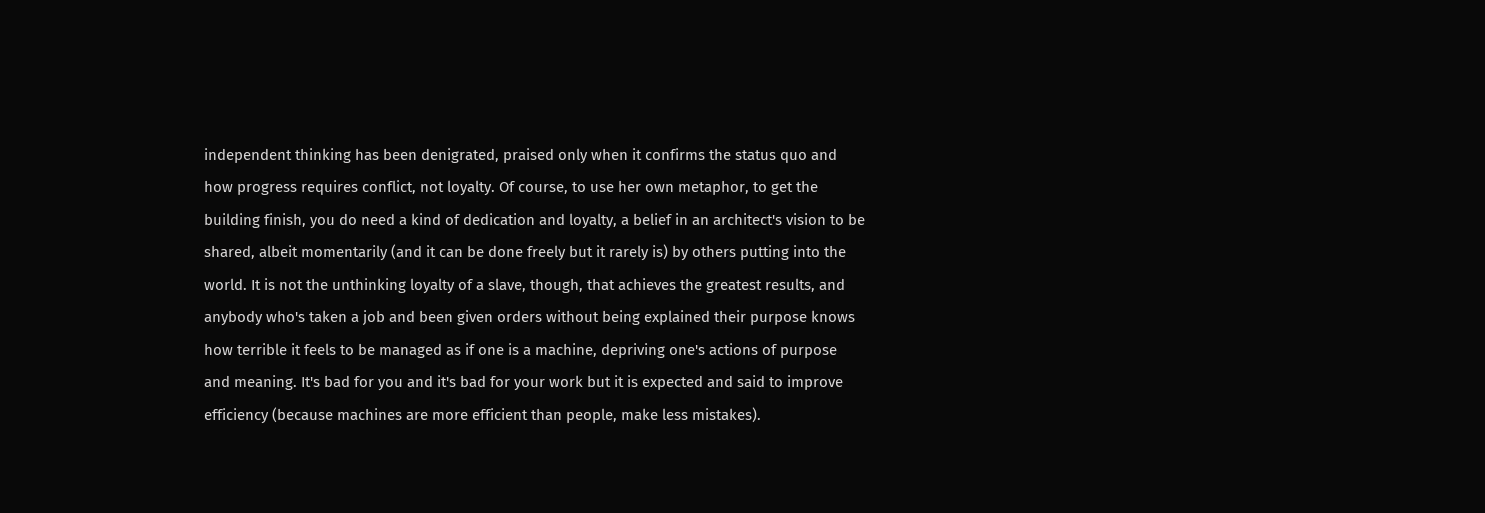independent thinking has been denigrated, praised only when it confirms the status quo and how progress requires conflict, not loyalty. Of course, to use her own metaphor, to get the building finish, you do need a kind of dedication and loyalty, a belief in an architect's vision to be shared, albeit momentarily (and it can be done freely but it rarely is) by others putting into the world. It is not the unthinking loyalty of a slave, though, that achieves the greatest results, and anybody who's taken a job and been given orders without being explained their purpose knows how terrible it feels to be managed as if one is a machine, depriving one's actions of purpose and meaning. It's bad for you and it's bad for your work but it is expected and said to improve efficiency (because machines are more efficient than people, make less mistakes).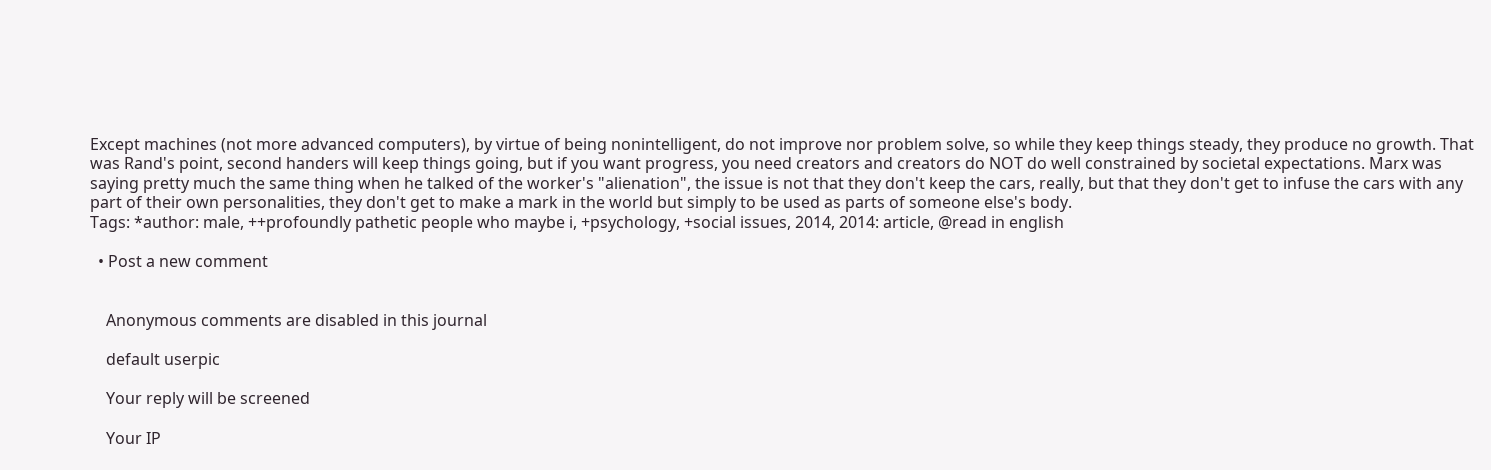Except machines (not more advanced computers), by virtue of being nonintelligent, do not improve nor problem solve, so while they keep things steady, they produce no growth. That was Rand's point, second handers will keep things going, but if you want progress, you need creators and creators do NOT do well constrained by societal expectations. Marx was saying pretty much the same thing when he talked of the worker's "alienation", the issue is not that they don't keep the cars, really, but that they don't get to infuse the cars with any part of their own personalities, they don't get to make a mark in the world but simply to be used as parts of someone else's body.
Tags: *author: male, ++profoundly pathetic people who maybe i, +psychology, +social issues, 2014, 2014: article, @read in english

  • Post a new comment


    Anonymous comments are disabled in this journal

    default userpic

    Your reply will be screened

    Your IP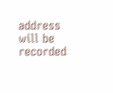address will be recorded